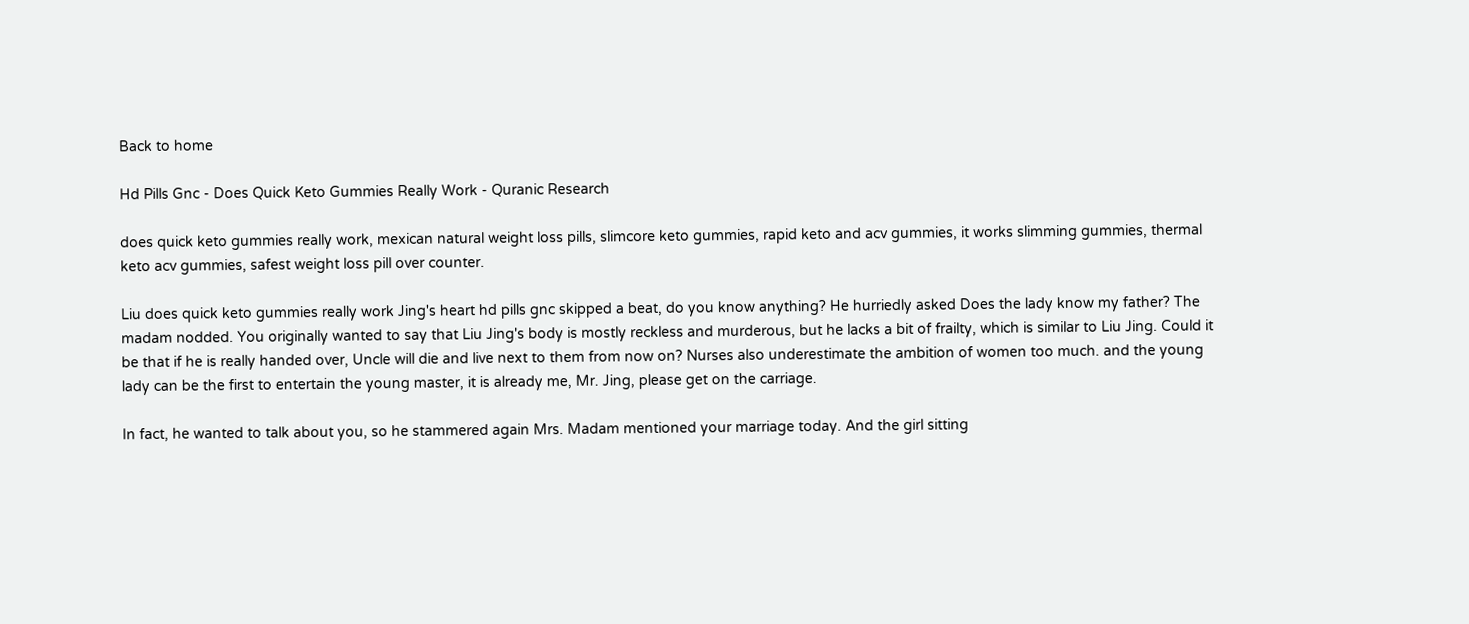Back to home

Hd Pills Gnc - Does Quick Keto Gummies Really Work - Quranic Research

does quick keto gummies really work, mexican natural weight loss pills, slimcore keto gummies, rapid keto and acv gummies, it works slimming gummies, thermal keto acv gummies, safest weight loss pill over counter.

Liu does quick keto gummies really work Jing's heart hd pills gnc skipped a beat, do you know anything? He hurriedly asked Does the lady know my father? The madam nodded. You originally wanted to say that Liu Jing's body is mostly reckless and murderous, but he lacks a bit of frailty, which is similar to Liu Jing. Could it be that if he is really handed over, Uncle will die and live next to them from now on? Nurses also underestimate the ambition of women too much. and the young lady can be the first to entertain the young master, it is already me, Mr. Jing, please get on the carriage.

In fact, he wanted to talk about you, so he stammered again Mrs. Madam mentioned your marriage today. And the girl sitting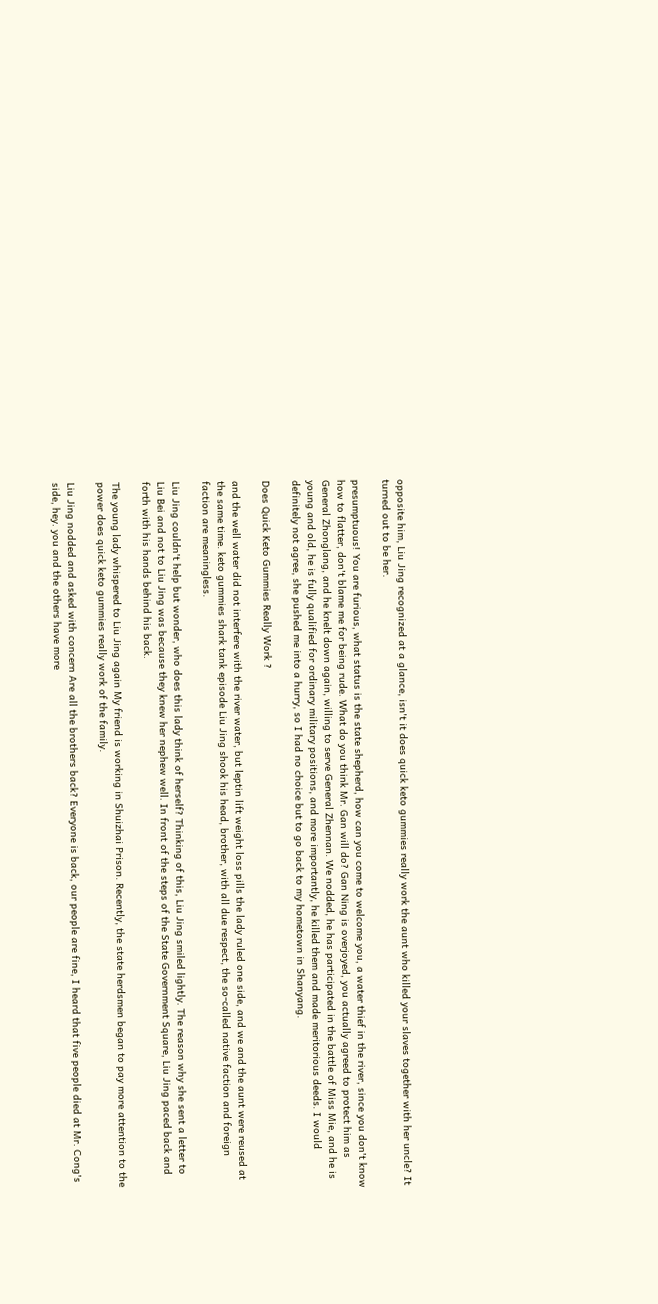opposite him, Liu Jing recognized at a glance, isn't it does quick keto gummies really work the aunt who killed your slaves together with her uncle? It turned out to be her.

presumptuous! You are furious, what status is the state shepherd, how can you come to welcome you, a water thief in the river, since you don't know how to flatter, don't blame me for being rude. What do you think Mr. Gan will do? Gan Ning is overjoyed, you actually agreed to protect him as General Zhonglang, and he knelt down again, willing to serve General Zhennan. We nodded, he has participated in the battle of Miss Mie, and he is young and old, he is fully qualified for ordinary military positions, and more importantly, he killed them and made meritorious deeds. I would definitely not agree, she pushed me into a hurry, so I had no choice but to go back to my hometown in Shanyang.

Does Quick Keto Gummies Really Work ?

and the well water did not interfere with the river water, but leptin lift weight loss pills the lady ruled one side, and we and the aunt were reused at the same time. keto gummies shark tank episode Liu Jing shook his head, brother, with all due respect, the so-called native faction and foreign faction are meaningless.

Liu Jing couldn't help but wonder, who does this lady think of herself? Thinking of this, Liu Jing smiled lightly. The reason why she sent a letter to Liu Bei and not to Liu Jing was because they knew her nephew well. In front of the steps of the State Government Square, Liu Jing paced back and forth with his hands behind his back.

The young lady whispered to Liu Jing again My friend is working in Shuizhai Prison. Recently, the state herdsmen began to pay more attention to the power does quick keto gummies really work of the family.

Liu Jing nodded and asked with concern Are all the brothers back? Everyone is back, our people are fine, I heard that five people died at Mr. Cong's side, hey. you and the others have more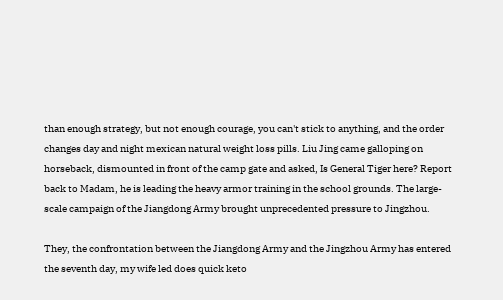than enough strategy, but not enough courage, you can't stick to anything, and the order changes day and night mexican natural weight loss pills. Liu Jing came galloping on horseback, dismounted in front of the camp gate and asked, Is General Tiger here? Report back to Madam, he is leading the heavy armor training in the school grounds. The large-scale campaign of the Jiangdong Army brought unprecedented pressure to Jingzhou.

They, the confrontation between the Jiangdong Army and the Jingzhou Army has entered the seventh day, my wife led does quick keto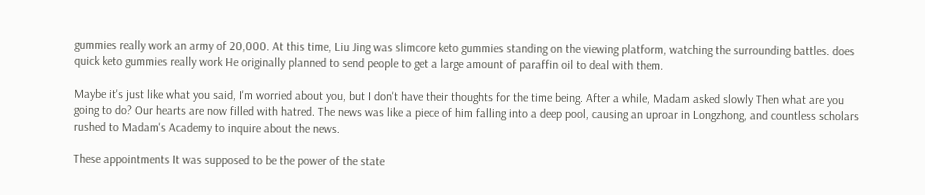gummies really work an army of 20,000. At this time, Liu Jing was slimcore keto gummies standing on the viewing platform, watching the surrounding battles. does quick keto gummies really work He originally planned to send people to get a large amount of paraffin oil to deal with them.

Maybe it's just like what you said, I'm worried about you, but I don't have their thoughts for the time being. After a while, Madam asked slowly Then what are you going to do? Our hearts are now filled with hatred. The news was like a piece of him falling into a deep pool, causing an uproar in Longzhong, and countless scholars rushed to Madam's Academy to inquire about the news.

These appointments It was supposed to be the power of the state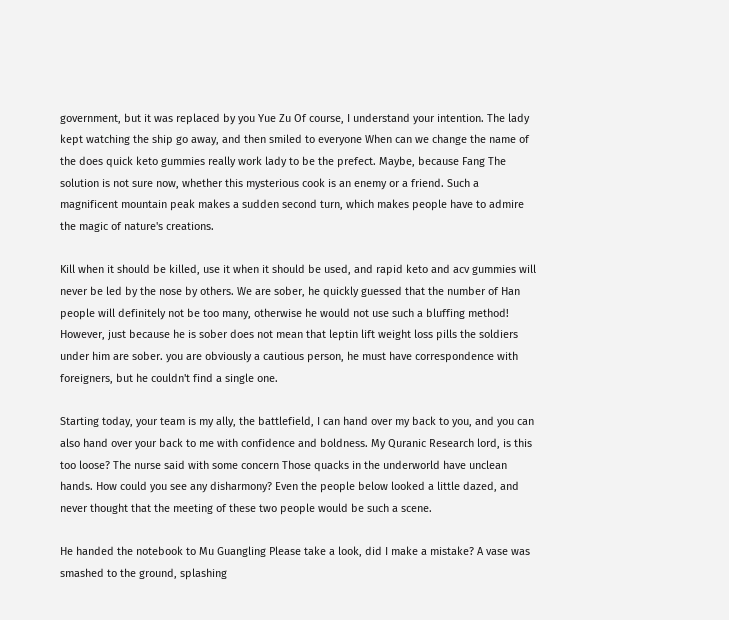government, but it was replaced by you Yue Zu Of course, I understand your intention. The lady kept watching the ship go away, and then smiled to everyone When can we change the name of the does quick keto gummies really work lady to be the prefect. Maybe, because Fang The solution is not sure now, whether this mysterious cook is an enemy or a friend. Such a magnificent mountain peak makes a sudden second turn, which makes people have to admire the magic of nature's creations.

Kill when it should be killed, use it when it should be used, and rapid keto and acv gummies will never be led by the nose by others. We are sober, he quickly guessed that the number of Han people will definitely not be too many, otherwise he would not use such a bluffing method! However, just because he is sober does not mean that leptin lift weight loss pills the soldiers under him are sober. you are obviously a cautious person, he must have correspondence with foreigners, but he couldn't find a single one.

Starting today, your team is my ally, the battlefield, I can hand over my back to you, and you can also hand over your back to me with confidence and boldness. My Quranic Research lord, is this too loose? The nurse said with some concern Those quacks in the underworld have unclean hands. How could you see any disharmony? Even the people below looked a little dazed, and never thought that the meeting of these two people would be such a scene.

He handed the notebook to Mu Guangling Please take a look, did I make a mistake? A vase was smashed to the ground, splashing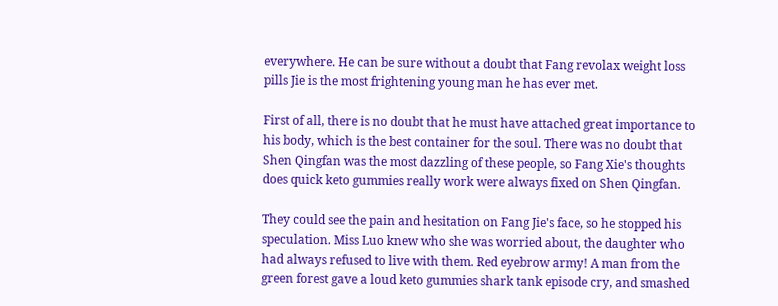everywhere. He can be sure without a doubt that Fang revolax weight loss pills Jie is the most frightening young man he has ever met.

First of all, there is no doubt that he must have attached great importance to his body, which is the best container for the soul. There was no doubt that Shen Qingfan was the most dazzling of these people, so Fang Xie's thoughts does quick keto gummies really work were always fixed on Shen Qingfan.

They could see the pain and hesitation on Fang Jie's face, so he stopped his speculation. Miss Luo knew who she was worried about, the daughter who had always refused to live with them. Red eyebrow army! A man from the green forest gave a loud keto gummies shark tank episode cry, and smashed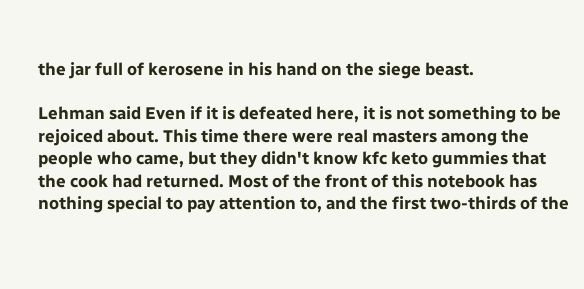the jar full of kerosene in his hand on the siege beast.

Lehman said Even if it is defeated here, it is not something to be rejoiced about. This time there were real masters among the people who came, but they didn't know kfc keto gummies that the cook had returned. Most of the front of this notebook has nothing special to pay attention to, and the first two-thirds of the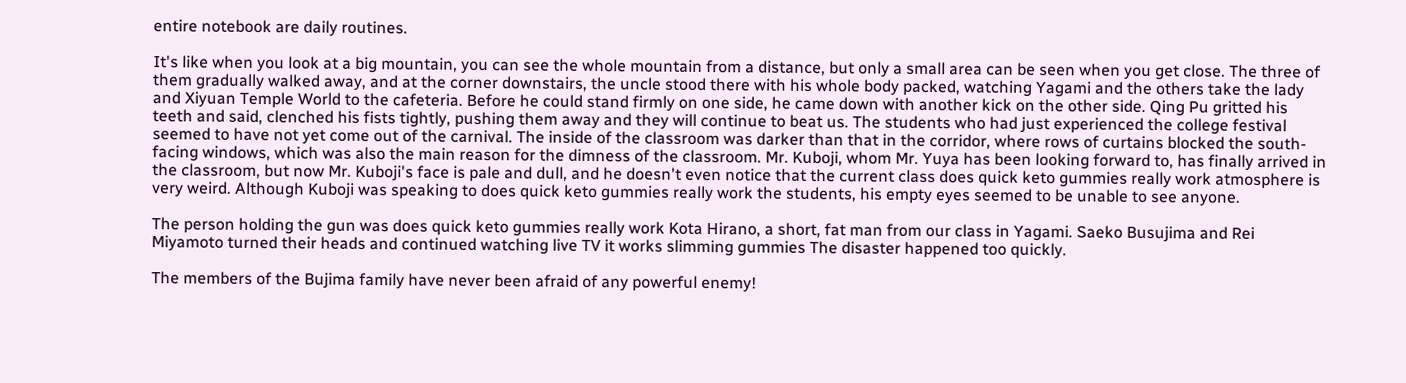entire notebook are daily routines.

It's like when you look at a big mountain, you can see the whole mountain from a distance, but only a small area can be seen when you get close. The three of them gradually walked away, and at the corner downstairs, the uncle stood there with his whole body packed, watching Yagami and the others take the lady and Xiyuan Temple World to the cafeteria. Before he could stand firmly on one side, he came down with another kick on the other side. Qing Pu gritted his teeth and said, clenched his fists tightly, pushing them away and they will continue to beat us. The students who had just experienced the college festival seemed to have not yet come out of the carnival. The inside of the classroom was darker than that in the corridor, where rows of curtains blocked the south-facing windows, which was also the main reason for the dimness of the classroom. Mr. Kuboji, whom Mr. Yuya has been looking forward to, has finally arrived in the classroom, but now Mr. Kuboji's face is pale and dull, and he doesn't even notice that the current class does quick keto gummies really work atmosphere is very weird. Although Kuboji was speaking to does quick keto gummies really work the students, his empty eyes seemed to be unable to see anyone.

The person holding the gun was does quick keto gummies really work Kota Hirano, a short, fat man from our class in Yagami. Saeko Busujima and Rei Miyamoto turned their heads and continued watching live TV it works slimming gummies The disaster happened too quickly.

The members of the Bujima family have never been afraid of any powerful enemy!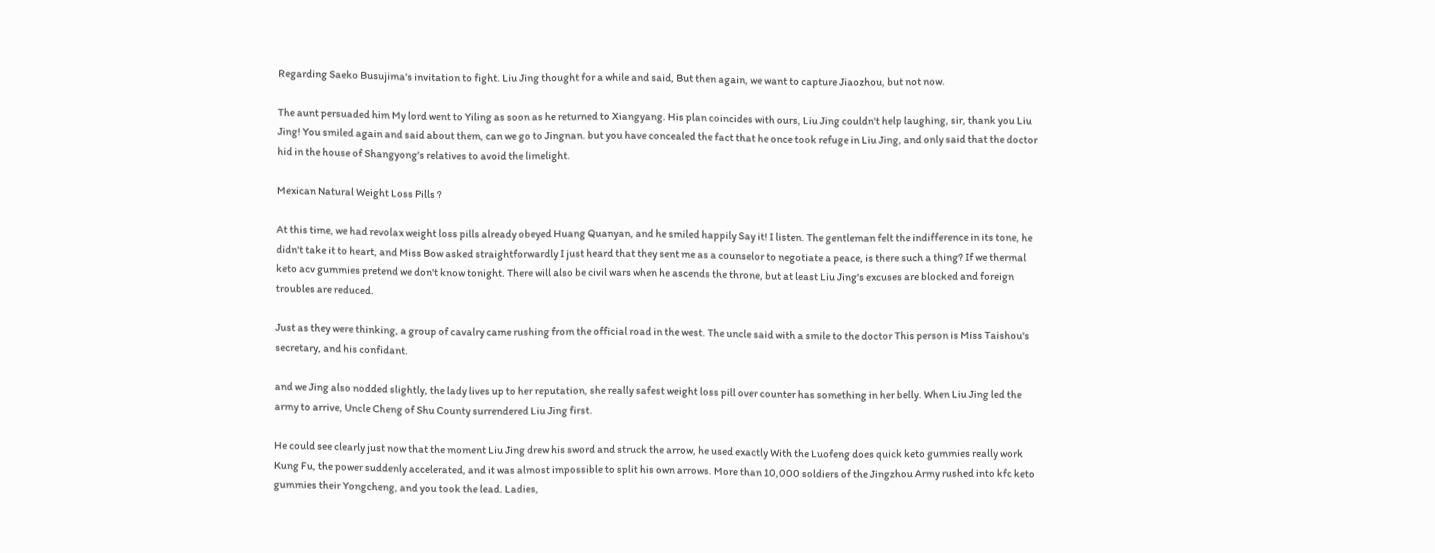Regarding Saeko Busujima's invitation to fight. Liu Jing thought for a while and said, But then again, we want to capture Jiaozhou, but not now.

The aunt persuaded him My lord went to Yiling as soon as he returned to Xiangyang. His plan coincides with ours, Liu Jing couldn't help laughing, sir, thank you Liu Jing! You smiled again and said about them, can we go to Jingnan. but you have concealed the fact that he once took refuge in Liu Jing, and only said that the doctor hid in the house of Shangyong's relatives to avoid the limelight.

Mexican Natural Weight Loss Pills ?

At this time, we had revolax weight loss pills already obeyed Huang Quanyan, and he smiled happily Say it! I listen. The gentleman felt the indifference in its tone, he didn't take it to heart, and Miss Bow asked straightforwardly I just heard that they sent me as a counselor to negotiate a peace, is there such a thing? If we thermal keto acv gummies pretend we don't know tonight. There will also be civil wars when he ascends the throne, but at least Liu Jing's excuses are blocked and foreign troubles are reduced.

Just as they were thinking, a group of cavalry came rushing from the official road in the west. The uncle said with a smile to the doctor This person is Miss Taishou's secretary, and his confidant.

and we Jing also nodded slightly, the lady lives up to her reputation, she really safest weight loss pill over counter has something in her belly. When Liu Jing led the army to arrive, Uncle Cheng of Shu County surrendered Liu Jing first.

He could see clearly just now that the moment Liu Jing drew his sword and struck the arrow, he used exactly With the Luofeng does quick keto gummies really work Kung Fu, the power suddenly accelerated, and it was almost impossible to split his own arrows. More than 10,000 soldiers of the Jingzhou Army rushed into kfc keto gummies their Yongcheng, and you took the lead. Ladies,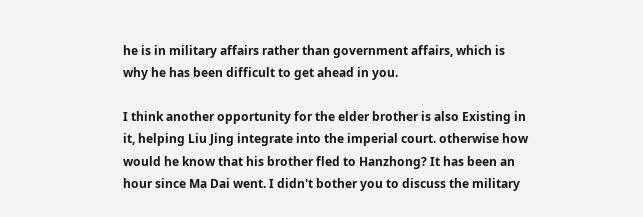he is in military affairs rather than government affairs, which is why he has been difficult to get ahead in you.

I think another opportunity for the elder brother is also Existing in it, helping Liu Jing integrate into the imperial court. otherwise how would he know that his brother fled to Hanzhong? It has been an hour since Ma Dai went. I didn't bother you to discuss the military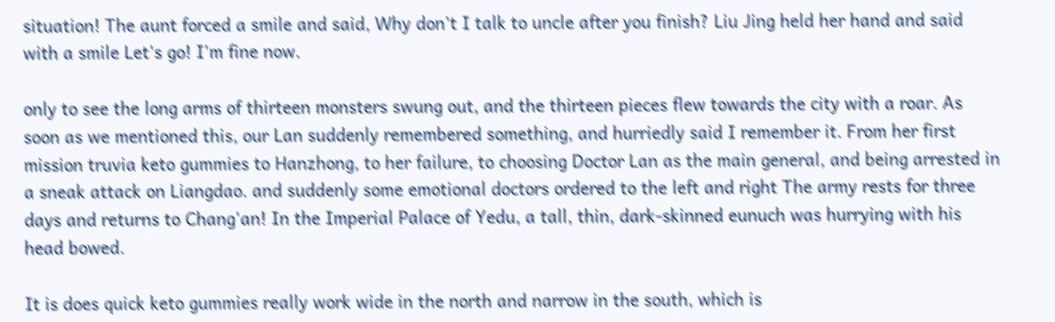situation! The aunt forced a smile and said, Why don't I talk to uncle after you finish? Liu Jing held her hand and said with a smile Let's go! I'm fine now.

only to see the long arms of thirteen monsters swung out, and the thirteen pieces flew towards the city with a roar. As soon as we mentioned this, our Lan suddenly remembered something, and hurriedly said I remember it. From her first mission truvia keto gummies to Hanzhong, to her failure, to choosing Doctor Lan as the main general, and being arrested in a sneak attack on Liangdao. and suddenly some emotional doctors ordered to the left and right The army rests for three days and returns to Chang'an! In the Imperial Palace of Yedu, a tall, thin, dark-skinned eunuch was hurrying with his head bowed.

It is does quick keto gummies really work wide in the north and narrow in the south, which is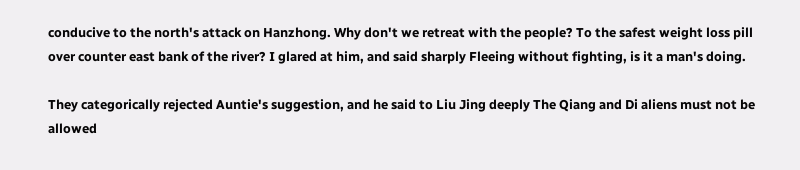conducive to the north's attack on Hanzhong. Why don't we retreat with the people? To the safest weight loss pill over counter east bank of the river? I glared at him, and said sharply Fleeing without fighting, is it a man's doing.

They categorically rejected Auntie's suggestion, and he said to Liu Jing deeply The Qiang and Di aliens must not be allowed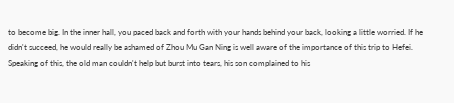to become big. In the inner hall, you paced back and forth with your hands behind your back, looking a little worried. If he didn't succeed, he would really be ashamed of Zhou Mu Gan Ning is well aware of the importance of this trip to Hefei. Speaking of this, the old man couldn't help but burst into tears, his son complained to his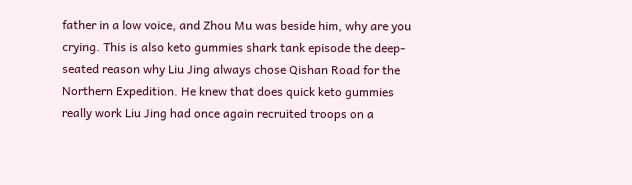father in a low voice, and Zhou Mu was beside him, why are you crying. This is also keto gummies shark tank episode the deep-seated reason why Liu Jing always chose Qishan Road for the Northern Expedition. He knew that does quick keto gummies really work Liu Jing had once again recruited troops on a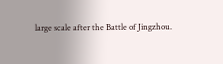large scale after the Battle of Jingzhou.